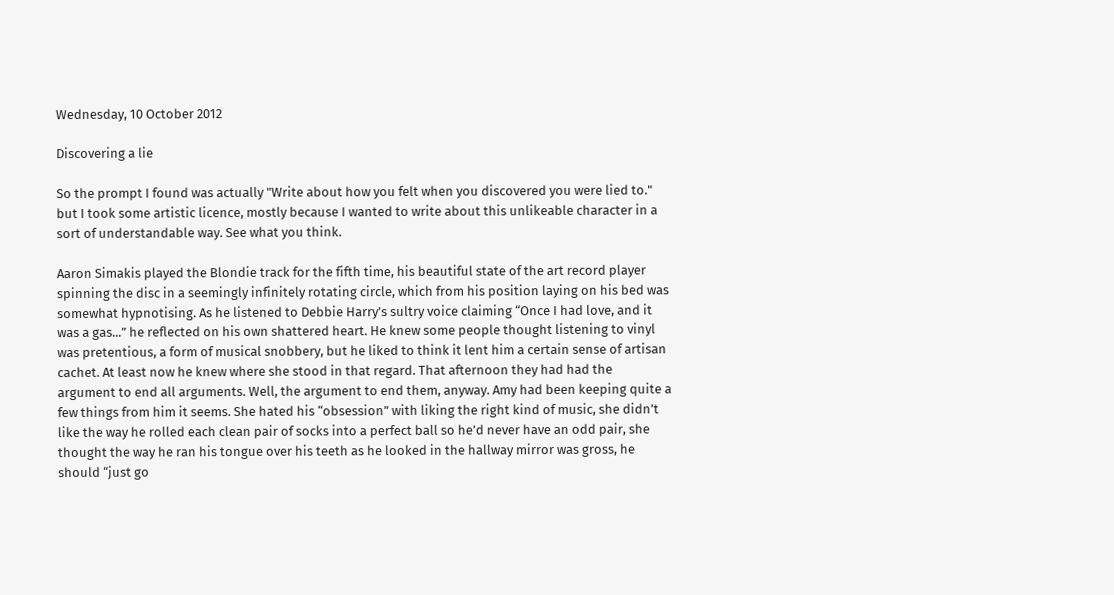Wednesday, 10 October 2012

Discovering a lie

So the prompt I found was actually "Write about how you felt when you discovered you were lied to." but I took some artistic licence, mostly because I wanted to write about this unlikeable character in a sort of understandable way. See what you think.

Aaron Simakis played the Blondie track for the fifth time, his beautiful state of the art record player spinning the disc in a seemingly infinitely rotating circle, which from his position laying on his bed was somewhat hypnotising. As he listened to Debbie Harry’s sultry voice claiming “Once I had love, and it was a gas...” he reflected on his own shattered heart. He knew some people thought listening to vinyl was pretentious, a form of musical snobbery, but he liked to think it lent him a certain sense of artisan cachet. At least now he knew where she stood in that regard. That afternoon they had had the argument to end all arguments. Well, the argument to end them, anyway. Amy had been keeping quite a few things from him it seems. She hated his “obsession” with liking the right kind of music, she didn’t like the way he rolled each clean pair of socks into a perfect ball so he’d never have an odd pair, she thought the way he ran his tongue over his teeth as he looked in the hallway mirror was gross, he should “just go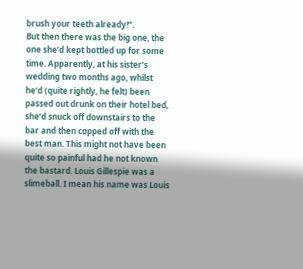brush your teeth already!”.
But then there was the big one, the one she’d kept bottled up for some time. Apparently, at his sister’s wedding two months ago, whilst he’d (quite rightly, he felt) been passed out drunk on their hotel bed, she’d snuck off downstairs to the bar and then copped off with the best man. This might not have been quite so painful had he not known the bastard. Louis Gillespie was a slimeball. I mean his name was Louis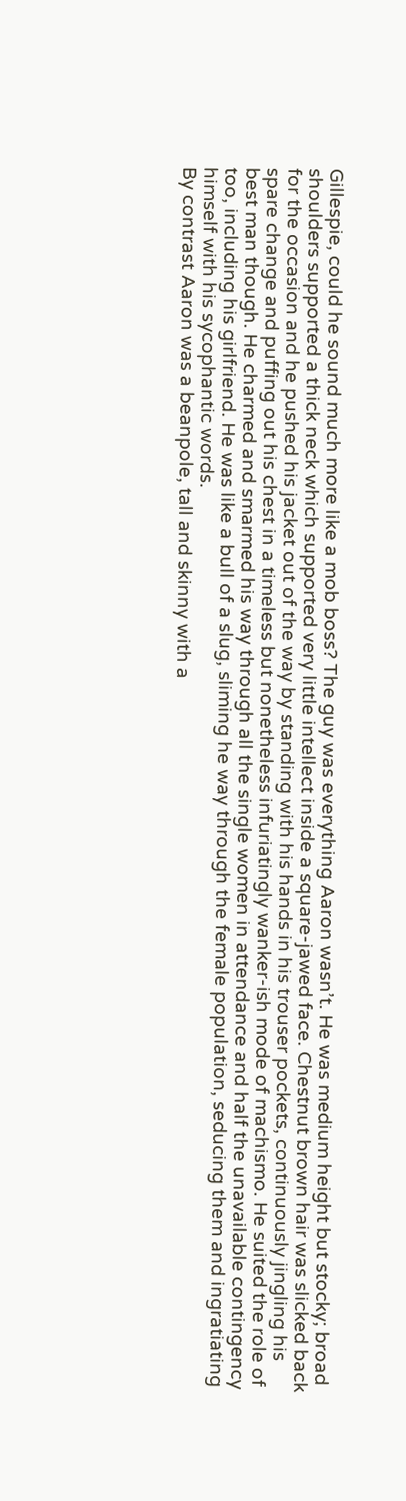Gillespie, could he sound much more like a mob boss? The guy was everything Aaron wasn’t. He was medium height but stocky; broad shoulders supported a thick neck which supported very little intellect inside a square-jawed face. Chestnut brown hair was slicked back for the occasion and he pushed his jacket out of the way by standing with his hands in his trouser pockets, continuously jingling his spare change and puffing out his chest in a timeless but nonetheless infuriatingly wanker-ish mode of machismo. He suited the role of best man though. He charmed and smarmed his way through all the single women in attendance and half the unavailable contingency too, including his girlfriend. He was like a bull of a slug, sliming he way through the female population, seducing them and ingratiating himself with his sycophantic words.
By contrast Aaron was a beanpole, tall and skinny with a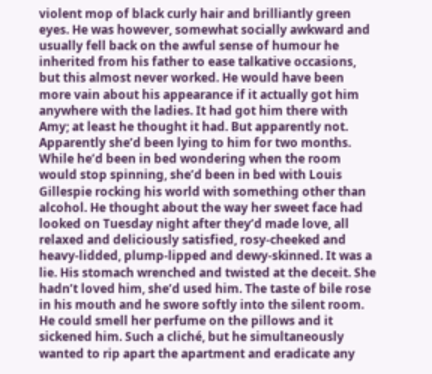violent mop of black curly hair and brilliantly green eyes. He was however, somewhat socially awkward and usually fell back on the awful sense of humour he inherited from his father to ease talkative occasions, but this almost never worked. He would have been more vain about his appearance if it actually got him anywhere with the ladies. It had got him there with Amy; at least he thought it had. But apparently not. Apparently she’d been lying to him for two months. While he’d been in bed wondering when the room would stop spinning, she’d been in bed with Louis Gillespie rocking his world with something other than alcohol. He thought about the way her sweet face had looked on Tuesday night after they’d made love, all relaxed and deliciously satisfied, rosy-cheeked and heavy-lidded, plump-lipped and dewy-skinned. It was a lie. His stomach wrenched and twisted at the deceit. She hadn’t loved him, she’d used him. The taste of bile rose in his mouth and he swore softly into the silent room. He could smell her perfume on the pillows and it sickened him. Such a cliché, but he simultaneously wanted to rip apart the apartment and eradicate any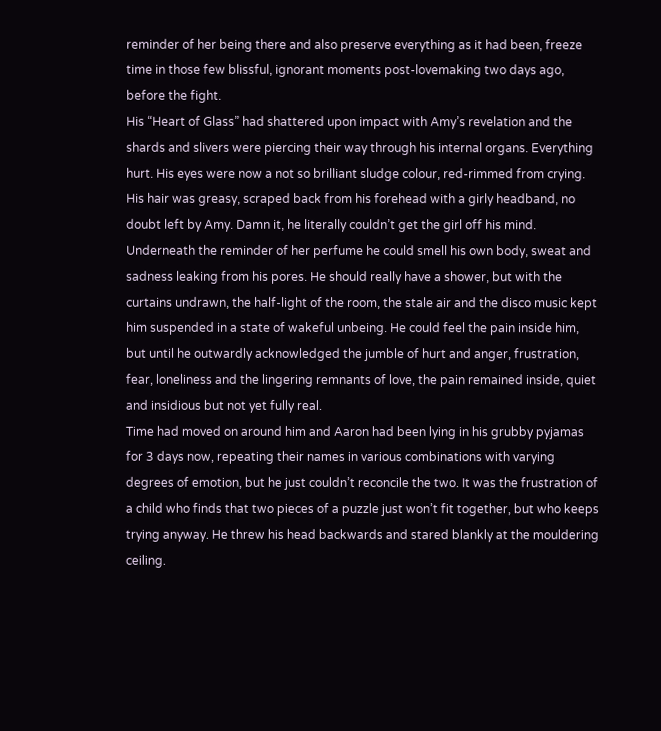reminder of her being there and also preserve everything as it had been, freeze time in those few blissful, ignorant moments post-lovemaking two days ago, before the fight.
His “Heart of Glass” had shattered upon impact with Amy’s revelation and the shards and slivers were piercing their way through his internal organs. Everything hurt. His eyes were now a not so brilliant sludge colour, red-rimmed from crying. His hair was greasy, scraped back from his forehead with a girly headband, no doubt left by Amy. Damn it, he literally couldn’t get the girl off his mind. Underneath the reminder of her perfume he could smell his own body, sweat and sadness leaking from his pores. He should really have a shower, but with the curtains undrawn, the half-light of the room, the stale air and the disco music kept him suspended in a state of wakeful unbeing. He could feel the pain inside him, but until he outwardly acknowledged the jumble of hurt and anger, frustration, fear, loneliness and the lingering remnants of love, the pain remained inside, quiet and insidious but not yet fully real.
Time had moved on around him and Aaron had been lying in his grubby pyjamas for 3 days now, repeating their names in various combinations with varying degrees of emotion, but he just couldn’t reconcile the two. It was the frustration of a child who finds that two pieces of a puzzle just won’t fit together, but who keeps trying anyway. He threw his head backwards and stared blankly at the mouldering ceiling.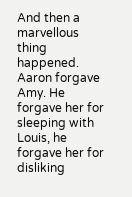And then a marvellous thing happened. Aaron forgave Amy. He forgave her for sleeping with Louis, he forgave her for disliking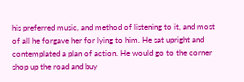his preferred music, and method of listening to it, and most of all he forgave her for lying to him. He sat upright and contemplated a plan of action. He would go to the corner shop up the road and buy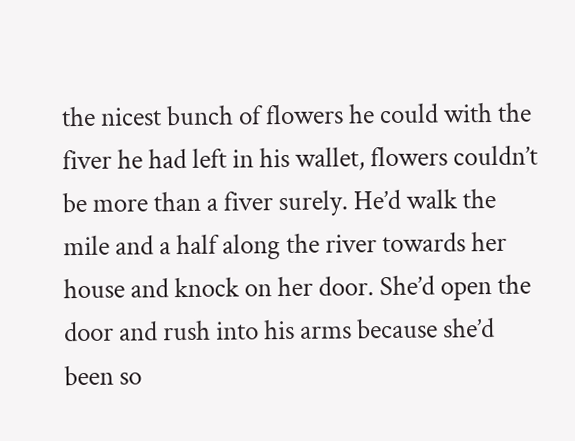the nicest bunch of flowers he could with the fiver he had left in his wallet, flowers couldn’t be more than a fiver surely. He’d walk the mile and a half along the river towards her house and knock on her door. She’d open the door and rush into his arms because she’d been so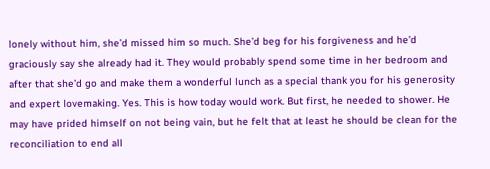lonely without him, she’d missed him so much. She’d beg for his forgiveness and he’d graciously say she already had it. They would probably spend some time in her bedroom and after that she’d go and make them a wonderful lunch as a special thank you for his generosity and expert lovemaking. Yes. This is how today would work. But first, he needed to shower. He may have prided himself on not being vain, but he felt that at least he should be clean for the reconciliation to end all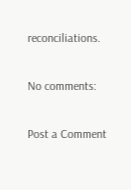reconciliations.

No comments:

Post a Comment